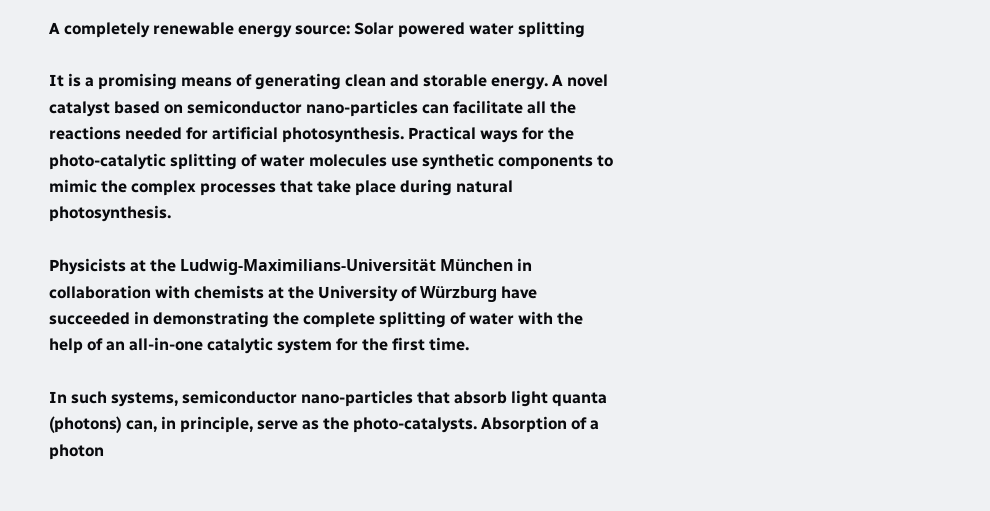A completely renewable energy source: Solar powered water splitting

It is a promising means of generating clean and storable energy. A novel catalyst based on semiconductor nano-particles can facilitate all the reactions needed for artificial photosynthesis. Practical ways for the photo-catalytic splitting of water molecules use synthetic components to mimic the complex processes that take place during natural photosynthesis.

Physicists at the Ludwig-Maximilians-Universität München in collaboration with chemists at the University of Würzburg have succeeded in demonstrating the complete splitting of water with the help of an all-in-one catalytic system for the first time.

In such systems, semiconductor nano-particles that absorb light quanta (photons) can, in principle, serve as the photo-catalysts. Absorption of a photon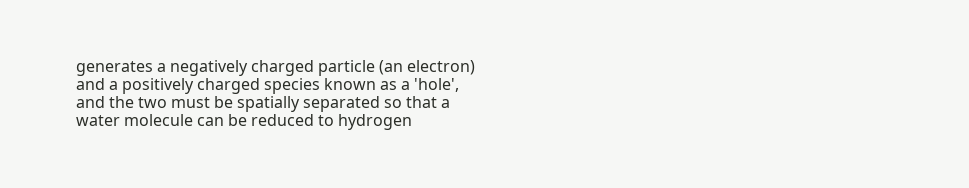generates a negatively charged particle (an electron) and a positively charged species known as a 'hole', and the two must be spatially separated so that a water molecule can be reduced to hydrogen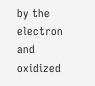by the electron and oxidized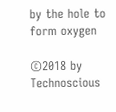by the hole to form oxygen

©2018 by Technoscious